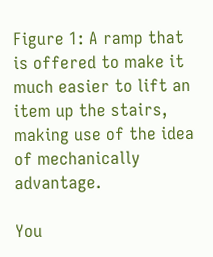Figure 1: A ramp that is offered to make it much easier to lift an item up the stairs, making use of the idea of mechanically advantage.

You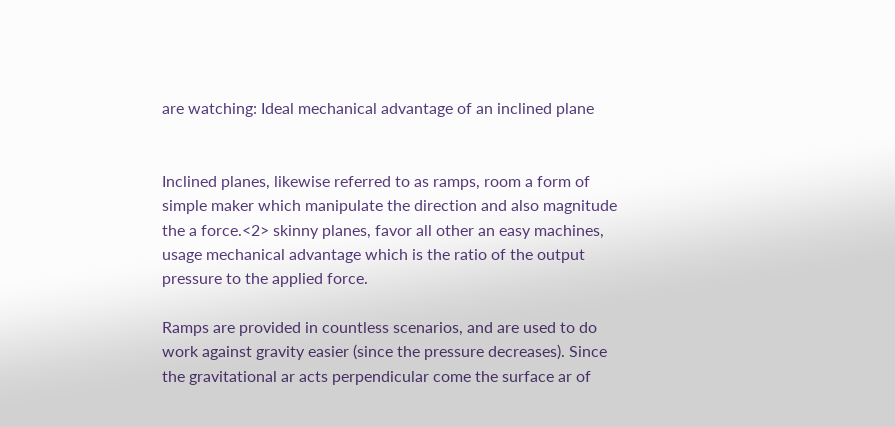are watching: Ideal mechanical advantage of an inclined plane


Inclined planes, likewise referred to as ramps, room a form of simple maker which manipulate the direction and also magnitude the a force.<2> skinny planes, favor all other an easy machines, usage mechanical advantage which is the ratio of the output pressure to the applied force.

Ramps are provided in countless scenarios, and are used to do work against gravity easier (since the pressure decreases). Since the gravitational ar acts perpendicular come the surface ar of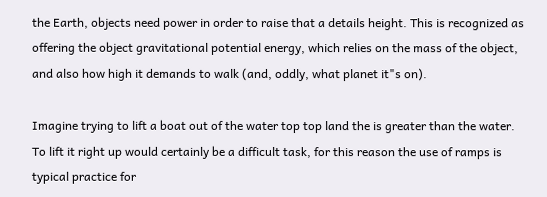the Earth, objects need power in order to raise that a details height. This is recognized as offering the object gravitational potential energy, which relies on the mass of the object, and also how high it demands to walk (and, oddly, what planet it"s on).

Imagine trying to lift a boat out of the water top top land the is greater than the water. To lift it right up would certainly be a difficult task, for this reason the use of ramps is typical practice for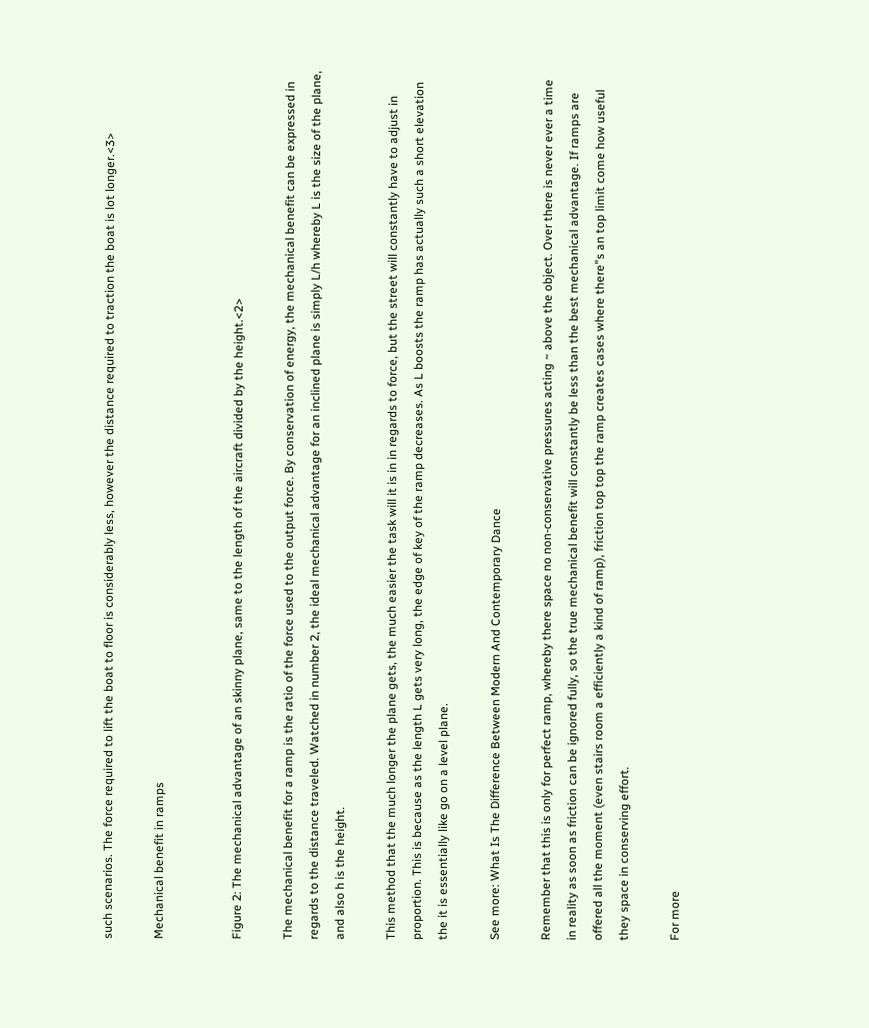such scenarios. The force required to lift the boat to floor is considerably less, however the distance required to traction the boat is lot longer.<3>

Mechanical benefit in ramps


Figure 2: The mechanical advantage of an skinny plane, same to the length of the aircraft divided by the height.<2>

The mechanical benefit for a ramp is the ratio of the force used to the output force. By conservation of energy, the mechanical benefit can be expressed in regards to the distance traveled. Watched in number 2, the ideal mechanical advantage for an inclined plane is simply L/h whereby L is the size of the plane, and also h is the height.

This method that the much longer the plane gets, the much easier the task will it is in in regards to force, but the street will constantly have to adjust in proportion. This is because as the length L gets very long, the edge of key of the ramp decreases. As L boosts the ramp has actually such a short elevation the it is essentially like go on a level plane.

See more: What Is The Difference Between Modern And Contemporary Dance

Remember that this is only for perfect ramp, whereby there space no non-conservative pressures acting ~ above the object. Over there is never ever a time in reality as soon as friction can be ignored fully, so the true mechanical benefit will constantly be less than the best mechanical advantage. If ramps are offered all the moment (even stairs room a efficiently a kind of ramp), friction top top the ramp creates cases where there"s an top limit come how useful they space in conserving effort.

For more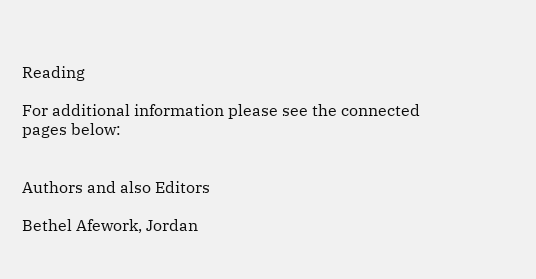Reading

For additional information please see the connected pages below:


Authors and also Editors

Bethel Afework, Jordan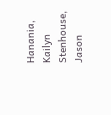Hanania, Kailyn Stenhouse, Jason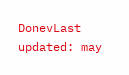DonevLast updated: may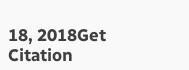18, 2018Get Citation